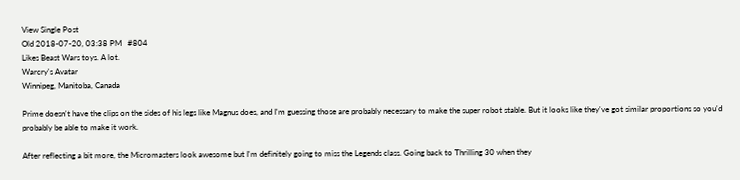View Single Post
Old 2018-07-20, 03:38 PM   #804
Likes Beast Wars toys. A lot.
Warcry's Avatar
Winnipeg, Manitoba, Canada

Prime doesn't have the clips on the sides of his legs like Magnus does, and I'm guessing those are probably necessary to make the super robot stable. But it looks like they've got similar proportions so you'd probably be able to make it work.

After reflecting a bit more, the Micromasters look awesome but I'm definitely going to miss the Legends class. Going back to Thrilling 30 when they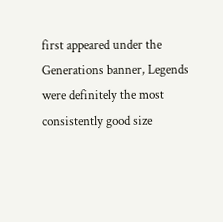first appeared under the Generations banner, Legends were definitely the most consistently good size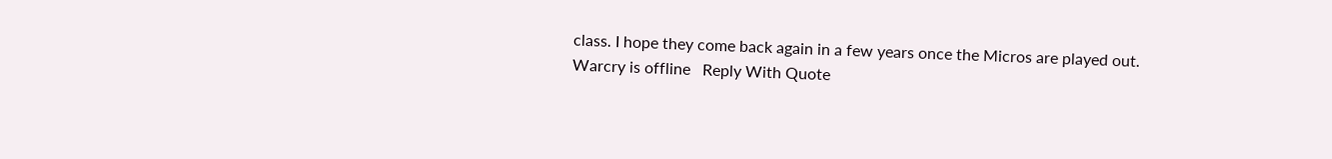class. I hope they come back again in a few years once the Micros are played out.
Warcry is offline   Reply With Quote